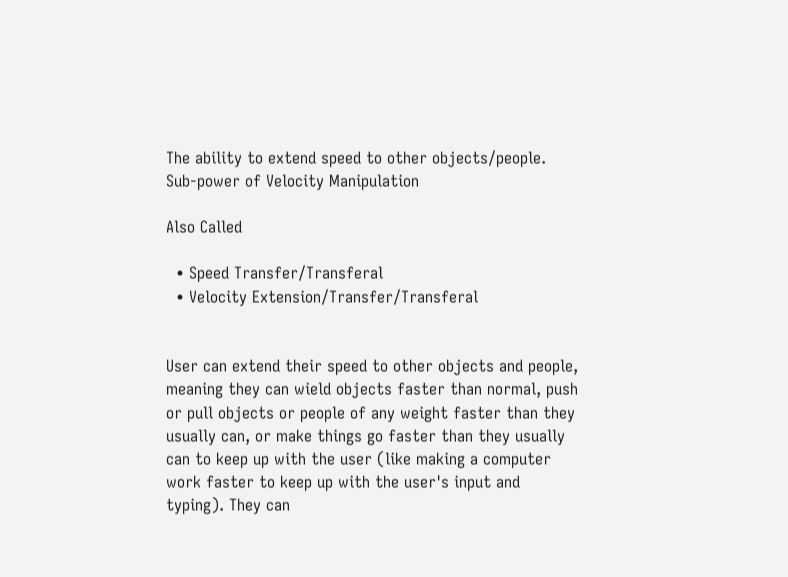The ability to extend speed to other objects/people. Sub-power of Velocity Manipulation

Also Called

  • Speed Transfer/Transferal
  • Velocity Extension/Transfer/Transferal


User can extend their speed to other objects and people, meaning they can wield objects faster than normal, push or pull objects or people of any weight faster than they usually can, or make things go faster than they usually can to keep up with the user (like making a computer work faster to keep up with the user's input and typing). They can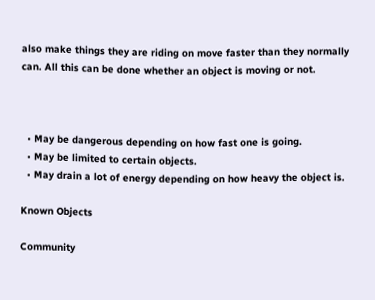also make things they are riding on move faster than they normally can. All this can be done whether an object is moving or not.



  • May be dangerous depending on how fast one is going.
  • May be limited to certain objects.
  • May drain a lot of energy depending on how heavy the object is.

Known Objects

Community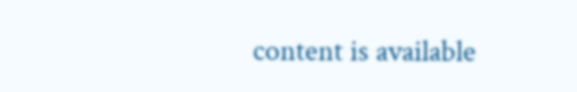content is available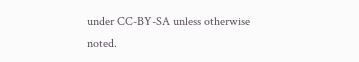under CC-BY-SA unless otherwise noted.